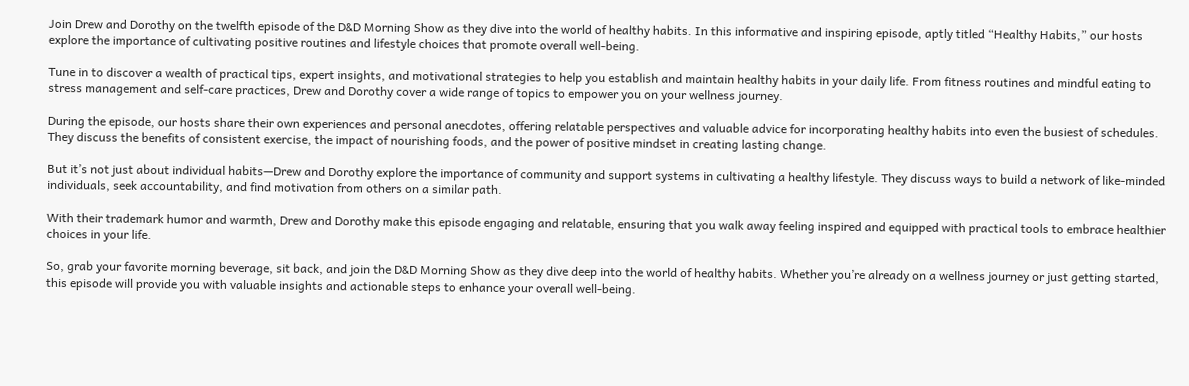Join Drew and Dorothy on the twelfth episode of the D&D Morning Show as they dive into the world of healthy habits. In this informative and inspiring episode, aptly titled “Healthy Habits,” our hosts explore the importance of cultivating positive routines and lifestyle choices that promote overall well-being.

Tune in to discover a wealth of practical tips, expert insights, and motivational strategies to help you establish and maintain healthy habits in your daily life. From fitness routines and mindful eating to stress management and self-care practices, Drew and Dorothy cover a wide range of topics to empower you on your wellness journey.

During the episode, our hosts share their own experiences and personal anecdotes, offering relatable perspectives and valuable advice for incorporating healthy habits into even the busiest of schedules. They discuss the benefits of consistent exercise, the impact of nourishing foods, and the power of positive mindset in creating lasting change.

But it’s not just about individual habits—Drew and Dorothy explore the importance of community and support systems in cultivating a healthy lifestyle. They discuss ways to build a network of like-minded individuals, seek accountability, and find motivation from others on a similar path.

With their trademark humor and warmth, Drew and Dorothy make this episode engaging and relatable, ensuring that you walk away feeling inspired and equipped with practical tools to embrace healthier choices in your life.

So, grab your favorite morning beverage, sit back, and join the D&D Morning Show as they dive deep into the world of healthy habits. Whether you’re already on a wellness journey or just getting started, this episode will provide you with valuable insights and actionable steps to enhance your overall well-being.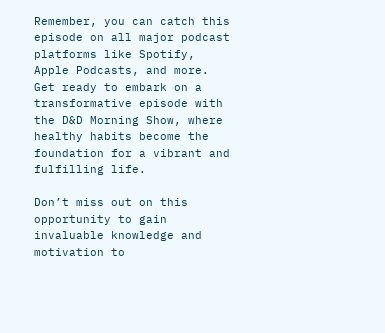Remember, you can catch this episode on all major podcast platforms like Spotify, Apple Podcasts, and more. Get ready to embark on a transformative episode with the D&D Morning Show, where healthy habits become the foundation for a vibrant and fulfilling life.

Don’t miss out on this opportunity to gain invaluable knowledge and motivation to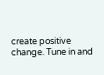create positive change. Tune in and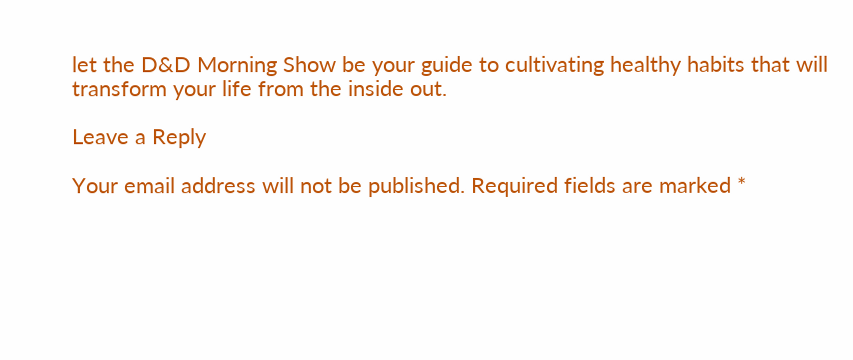let the D&D Morning Show be your guide to cultivating healthy habits that will transform your life from the inside out.

Leave a Reply

Your email address will not be published. Required fields are marked *